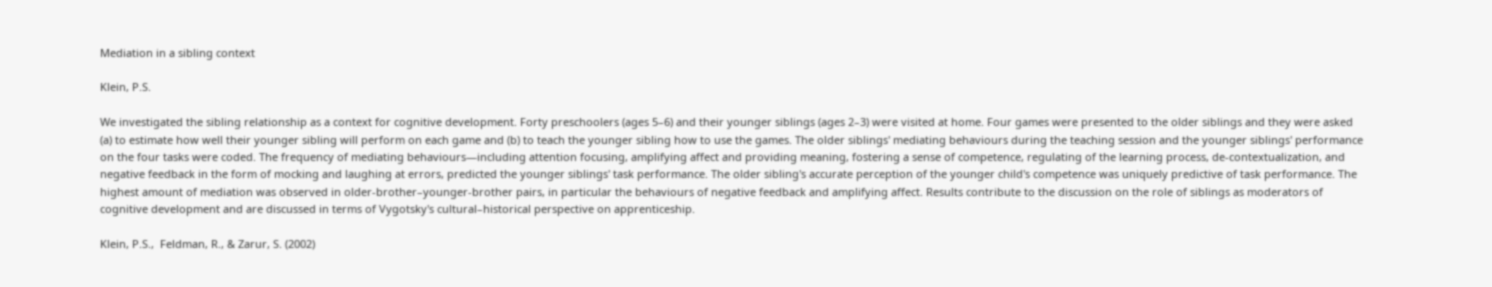Mediation in a sibling context

Klein, P.S.

We investigated the sibling relationship as a context for cognitive development. Forty preschoolers (ages 5–6) and their younger siblings (ages 2–3) were visited at home. Four games were presented to the older siblings and they were asked (a) to estimate how well their younger sibling will perform on each game and (b) to teach the younger sibling how to use the games. The older siblings' mediating behaviours during the teaching session and the younger siblings' performance on the four tasks were coded. The frequency of mediating behaviours—including attention focusing, amplifying affect and providing meaning, fostering a sense of competence, regulating of the learning process, de-contextualization, and negative feedback in the form of mocking and laughing at errors, predicted the younger siblings' task performance. The older sibling's accurate perception of the younger child's competence was uniquely predictive of task performance. The highest amount of mediation was observed in older-brother–younger-brother pairs, in particular the behaviours of negative feedback and amplifying affect. Results contribute to the discussion on the role of siblings as moderators of cognitive development and are discussed in terms of Vygotsky's cultural–historical perspective on apprenticeship.

Klein, P.S.,  Feldman, R., & Zarur, S. (2002)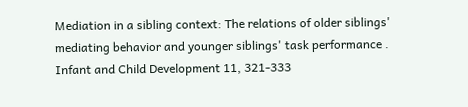Mediation in a sibling context: The relations of older siblings' mediating behavior and younger siblings' task performance . Infant and Child Development 11, 321-333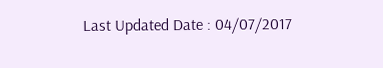Last Updated Date : 04/07/2017